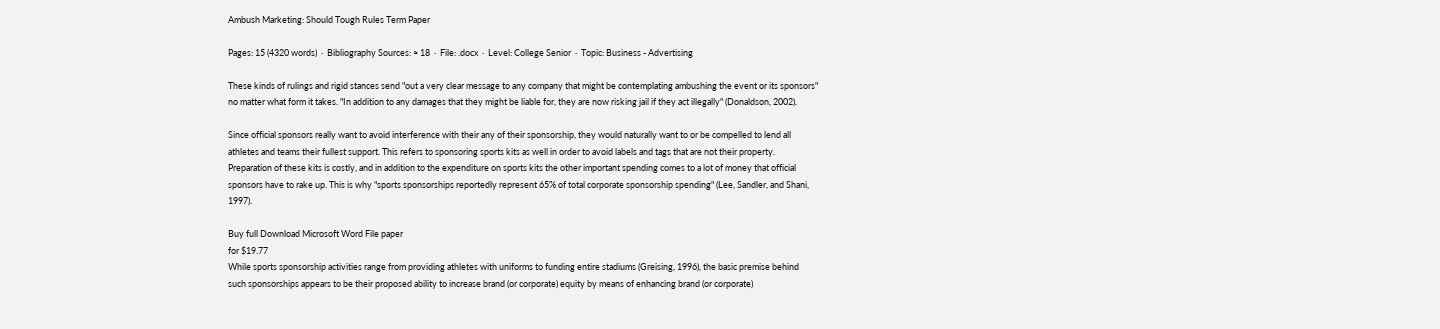Ambush Marketing: Should Tough Rules Term Paper

Pages: 15 (4320 words)  ·  Bibliography Sources: ≈ 18  ·  File: .docx  ·  Level: College Senior  ·  Topic: Business - Advertising

These kinds of rulings and rigid stances send "out a very clear message to any company that might be contemplating ambushing the event or its sponsors" no matter what form it takes. "In addition to any damages that they might be liable for, they are now risking jail if they act illegally" (Donaldson, 2002).

Since official sponsors really want to avoid interference with their any of their sponsorship, they would naturally want to or be compelled to lend all athletes and teams their fullest support. This refers to sponsoring sports kits as well in order to avoid labels and tags that are not their property. Preparation of these kits is costly, and in addition to the expenditure on sports kits the other important spending comes to a lot of money that official sponsors have to rake up. This is why "sports sponsorships reportedly represent 65% of total corporate sponsorship spending" (Lee, Sandler, and Shani, 1997).

Buy full Download Microsoft Word File paper
for $19.77
While sports sponsorship activities range from providing athletes with uniforms to funding entire stadiums (Greising, 1996), the basic premise behind such sponsorships appears to be their proposed ability to increase brand (or corporate) equity by means of enhancing brand (or corporate)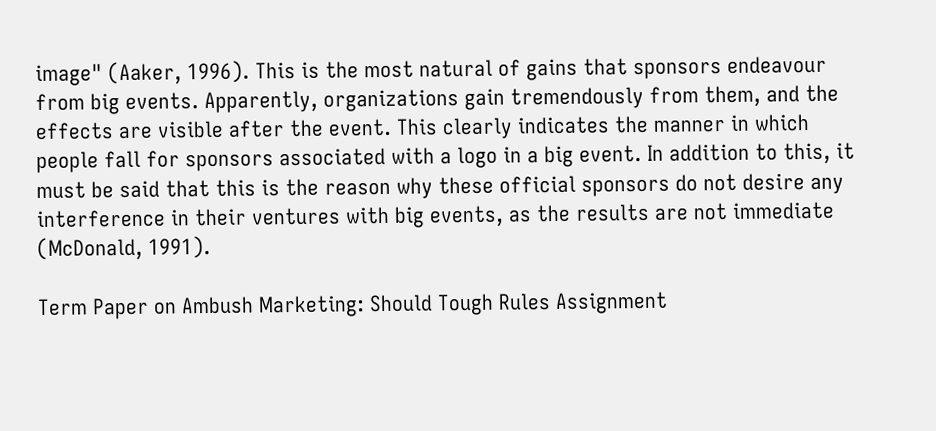image" (Aaker, 1996). This is the most natural of gains that sponsors endeavour from big events. Apparently, organizations gain tremendously from them, and the effects are visible after the event. This clearly indicates the manner in which people fall for sponsors associated with a logo in a big event. In addition to this, it must be said that this is the reason why these official sponsors do not desire any interference in their ventures with big events, as the results are not immediate (McDonald, 1991).

Term Paper on Ambush Marketing: Should Tough Rules Assignment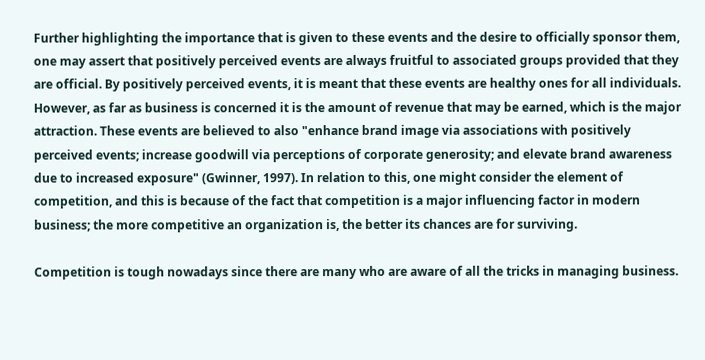Further highlighting the importance that is given to these events and the desire to officially sponsor them, one may assert that positively perceived events are always fruitful to associated groups provided that they are official. By positively perceived events, it is meant that these events are healthy ones for all individuals. However, as far as business is concerned it is the amount of revenue that may be earned, which is the major attraction. These events are believed to also "enhance brand image via associations with positively perceived events; increase goodwill via perceptions of corporate generosity; and elevate brand awareness due to increased exposure" (Gwinner, 1997). In relation to this, one might consider the element of competition, and this is because of the fact that competition is a major influencing factor in modern business; the more competitive an organization is, the better its chances are for surviving.

Competition is tough nowadays since there are many who are aware of all the tricks in managing business.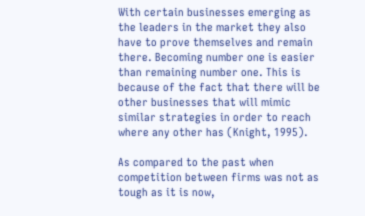With certain businesses emerging as the leaders in the market they also have to prove themselves and remain there. Becoming number one is easier than remaining number one. This is because of the fact that there will be other businesses that will mimic similar strategies in order to reach where any other has (Knight, 1995).

As compared to the past when competition between firms was not as tough as it is now,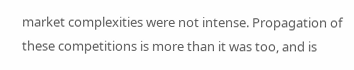market complexities were not intense. Propagation of these competitions is more than it was too, and is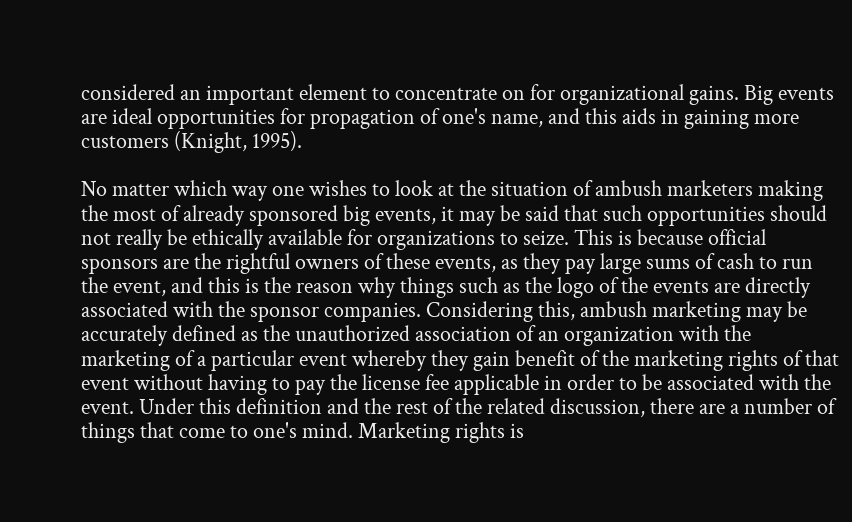considered an important element to concentrate on for organizational gains. Big events are ideal opportunities for propagation of one's name, and this aids in gaining more customers (Knight, 1995).

No matter which way one wishes to look at the situation of ambush marketers making the most of already sponsored big events, it may be said that such opportunities should not really be ethically available for organizations to seize. This is because official sponsors are the rightful owners of these events, as they pay large sums of cash to run the event, and this is the reason why things such as the logo of the events are directly associated with the sponsor companies. Considering this, ambush marketing may be accurately defined as the unauthorized association of an organization with the marketing of a particular event whereby they gain benefit of the marketing rights of that event without having to pay the license fee applicable in order to be associated with the event. Under this definition and the rest of the related discussion, there are a number of things that come to one's mind. Marketing rights is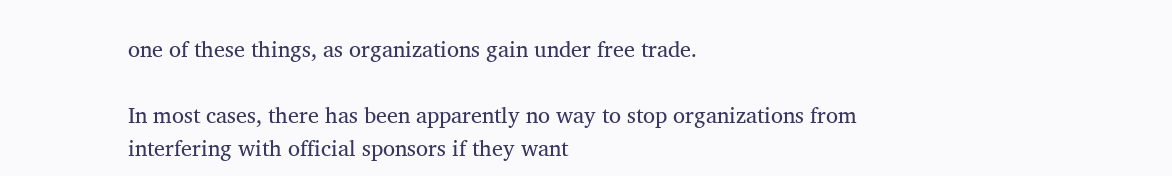one of these things, as organizations gain under free trade.

In most cases, there has been apparently no way to stop organizations from interfering with official sponsors if they want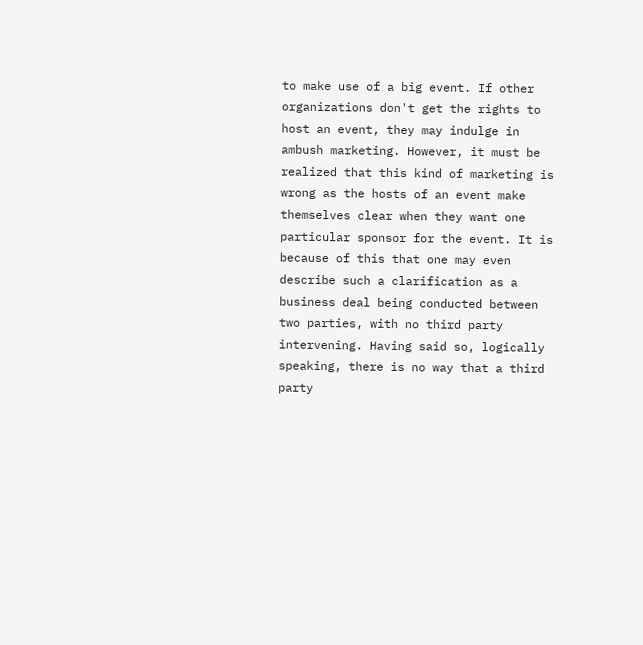to make use of a big event. If other organizations don't get the rights to host an event, they may indulge in ambush marketing. However, it must be realized that this kind of marketing is wrong as the hosts of an event make themselves clear when they want one particular sponsor for the event. It is because of this that one may even describe such a clarification as a business deal being conducted between two parties, with no third party intervening. Having said so, logically speaking, there is no way that a third party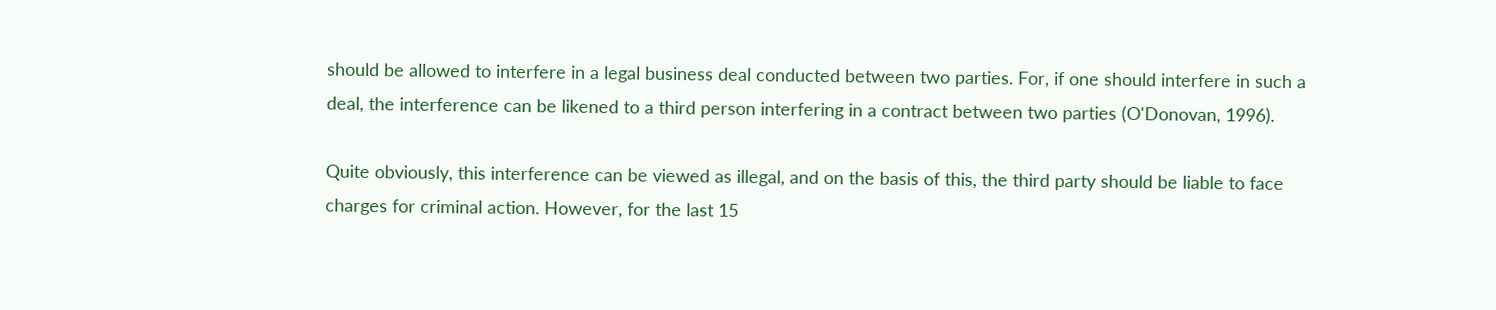should be allowed to interfere in a legal business deal conducted between two parties. For, if one should interfere in such a deal, the interference can be likened to a third person interfering in a contract between two parties (O'Donovan, 1996).

Quite obviously, this interference can be viewed as illegal, and on the basis of this, the third party should be liable to face charges for criminal action. However, for the last 15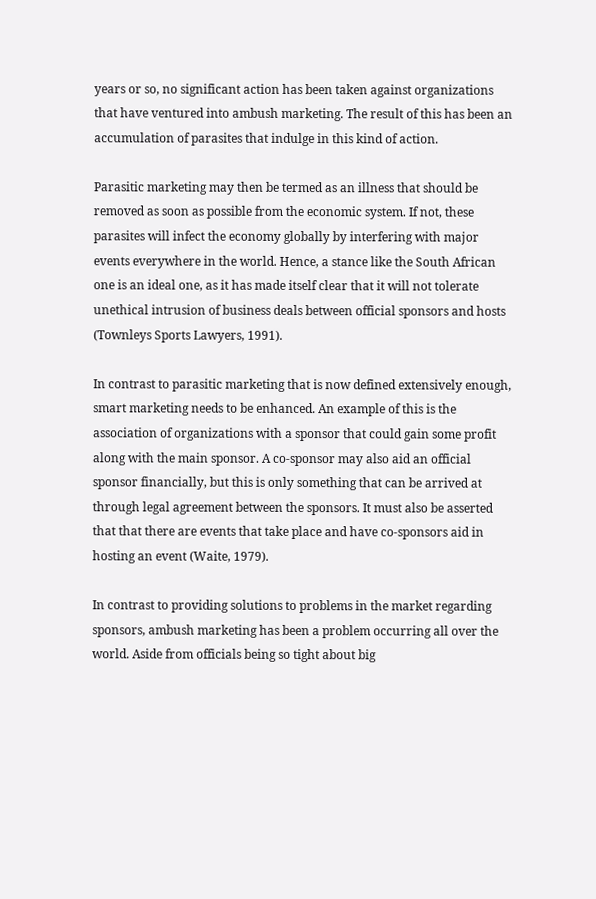years or so, no significant action has been taken against organizations that have ventured into ambush marketing. The result of this has been an accumulation of parasites that indulge in this kind of action.

Parasitic marketing may then be termed as an illness that should be removed as soon as possible from the economic system. If not, these parasites will infect the economy globally by interfering with major events everywhere in the world. Hence, a stance like the South African one is an ideal one, as it has made itself clear that it will not tolerate unethical intrusion of business deals between official sponsors and hosts (Townleys Sports Lawyers, 1991).

In contrast to parasitic marketing that is now defined extensively enough, smart marketing needs to be enhanced. An example of this is the association of organizations with a sponsor that could gain some profit along with the main sponsor. A co-sponsor may also aid an official sponsor financially, but this is only something that can be arrived at through legal agreement between the sponsors. It must also be asserted that that there are events that take place and have co-sponsors aid in hosting an event (Waite, 1979).

In contrast to providing solutions to problems in the market regarding sponsors, ambush marketing has been a problem occurring all over the world. Aside from officials being so tight about big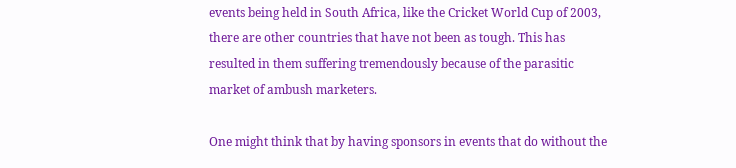events being held in South Africa, like the Cricket World Cup of 2003, there are other countries that have not been as tough. This has resulted in them suffering tremendously because of the parasitic market of ambush marketers.

One might think that by having sponsors in events that do without the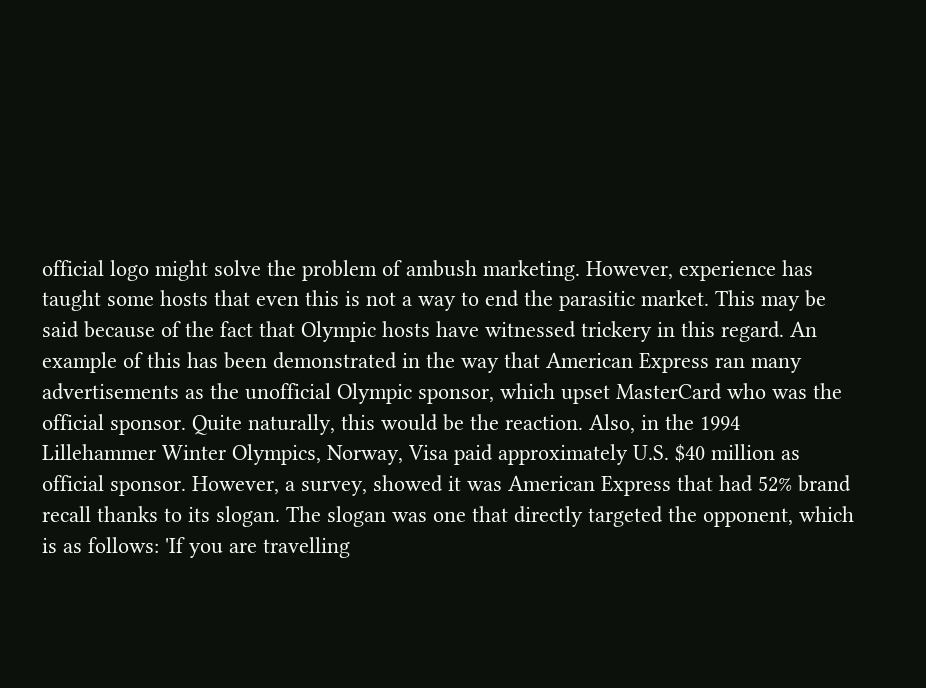official logo might solve the problem of ambush marketing. However, experience has taught some hosts that even this is not a way to end the parasitic market. This may be said because of the fact that Olympic hosts have witnessed trickery in this regard. An example of this has been demonstrated in the way that American Express ran many advertisements as the unofficial Olympic sponsor, which upset MasterCard who was the official sponsor. Quite naturally, this would be the reaction. Also, in the 1994 Lillehammer Winter Olympics, Norway, Visa paid approximately U.S. $40 million as official sponsor. However, a survey, showed it was American Express that had 52% brand recall thanks to its slogan. The slogan was one that directly targeted the opponent, which is as follows: 'If you are travelling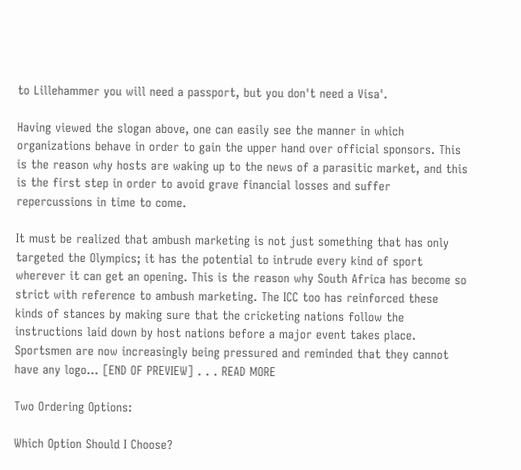to Lillehammer you will need a passport, but you don't need a Visa'.

Having viewed the slogan above, one can easily see the manner in which organizations behave in order to gain the upper hand over official sponsors. This is the reason why hosts are waking up to the news of a parasitic market, and this is the first step in order to avoid grave financial losses and suffer repercussions in time to come.

It must be realized that ambush marketing is not just something that has only targeted the Olympics; it has the potential to intrude every kind of sport wherever it can get an opening. This is the reason why South Africa has become so strict with reference to ambush marketing. The ICC too has reinforced these kinds of stances by making sure that the cricketing nations follow the instructions laid down by host nations before a major event takes place. Sportsmen are now increasingly being pressured and reminded that they cannot have any logo… [END OF PREVIEW] . . . READ MORE

Two Ordering Options:

Which Option Should I Choose?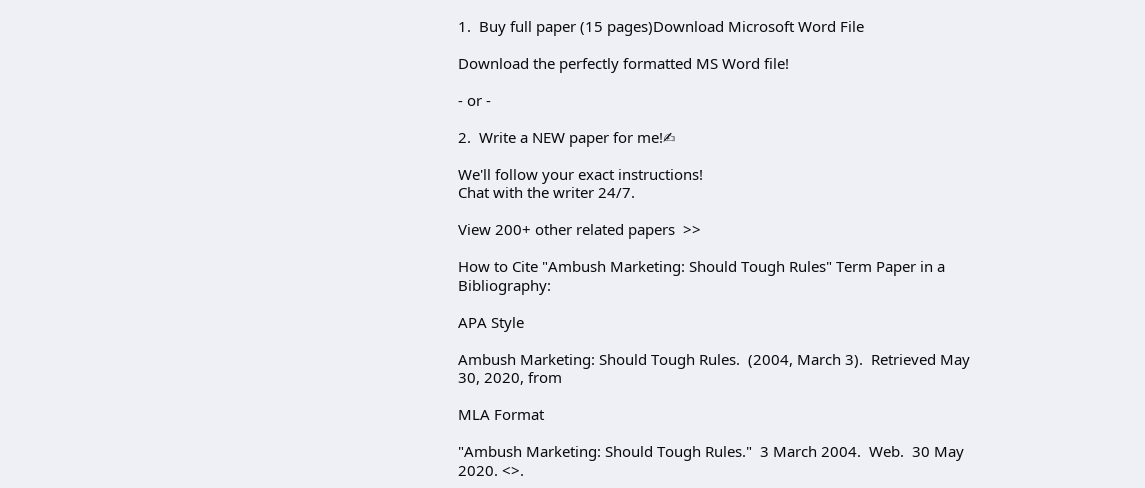1.  Buy full paper (15 pages)Download Microsoft Word File

Download the perfectly formatted MS Word file!

- or -

2.  Write a NEW paper for me!✍

We'll follow your exact instructions!
Chat with the writer 24/7.

View 200+ other related papers  >>

How to Cite "Ambush Marketing: Should Tough Rules" Term Paper in a Bibliography:

APA Style

Ambush Marketing: Should Tough Rules.  (2004, March 3).  Retrieved May 30, 2020, from

MLA Format

"Ambush Marketing: Should Tough Rules."  3 March 2004.  Web.  30 May 2020. <>.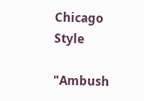Chicago Style

"Ambush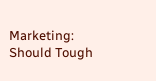Marketing: Should Tough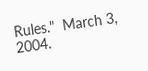Rules."  March 3, 2004.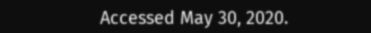Accessed May 30, 2020.